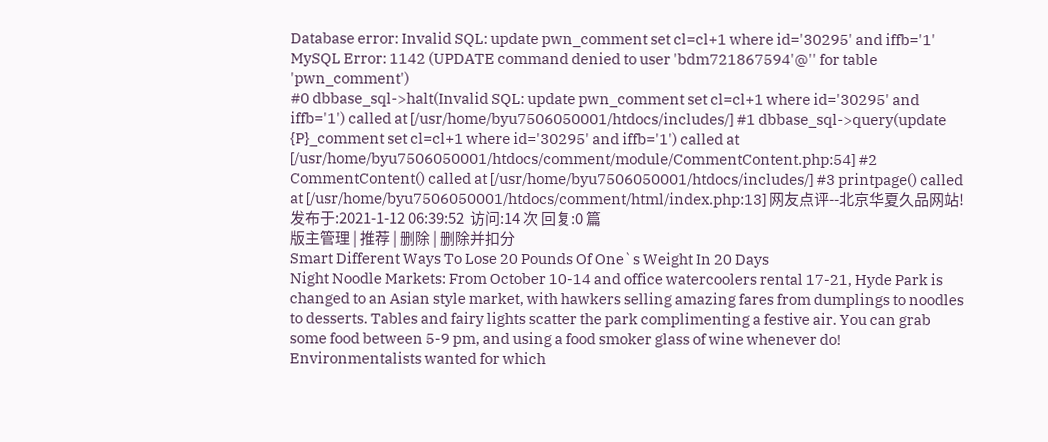Database error: Invalid SQL: update pwn_comment set cl=cl+1 where id='30295' and iffb='1'
MySQL Error: 1142 (UPDATE command denied to user 'bdm721867594'@'' for table 'pwn_comment')
#0 dbbase_sql->halt(Invalid SQL: update pwn_comment set cl=cl+1 where id='30295' and iffb='1') called at [/usr/home/byu7506050001/htdocs/includes/] #1 dbbase_sql->query(update {P}_comment set cl=cl+1 where id='30295' and iffb='1') called at [/usr/home/byu7506050001/htdocs/comment/module/CommentContent.php:54] #2 CommentContent() called at [/usr/home/byu7506050001/htdocs/includes/] #3 printpage() called at [/usr/home/byu7506050001/htdocs/comment/html/index.php:13] 网友点评--北京华夏久品网站!
发布于:2021-1-12 06:39:52  访问:14 次 回复:0 篇
版主管理 | 推荐 | 删除 | 删除并扣分
Smart Different Ways To Lose 20 Pounds Of One`s Weight In 20 Days
Night Noodle Markets: From October 10-14 and office watercoolers rental 17-21, Hyde Park is changed to an Asian style market, with hawkers selling amazing fares from dumplings to noodles to desserts. Tables and fairy lights scatter the park complimenting a festive air. You can grab some food between 5-9 pm, and using a food smoker glass of wine whenever do!
Environmentalists wanted for which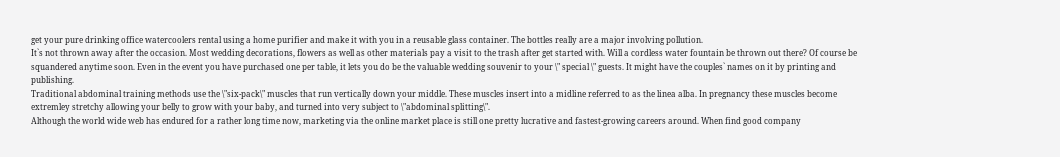get your pure drinking office watercoolers rental using a home purifier and make it with you in a reusable glass container. The bottles really are a major involving pollution.
It`s not thrown away after the occasion. Most wedding decorations, flowers as well as other materials pay a visit to the trash after get started with. Will a cordless water fountain be thrown out there? Of course be squandered anytime soon. Even in the event you have purchased one per table, it lets you do be the valuable wedding souvenir to your \" special \" guests. It might have the couples` names on it by printing and publishing.
Traditional abdominal training methods use the \"six-pack\" muscles that run vertically down your middle. These muscles insert into a midline referred to as the linea alba. In pregnancy these muscles become extremley stretchy allowing your belly to grow with your baby, and turned into very subject to \"abdominal splitting\".
Although the world wide web has endured for a rather long time now, marketing via the online market place is still one pretty lucrative and fastest-growing careers around. When find good company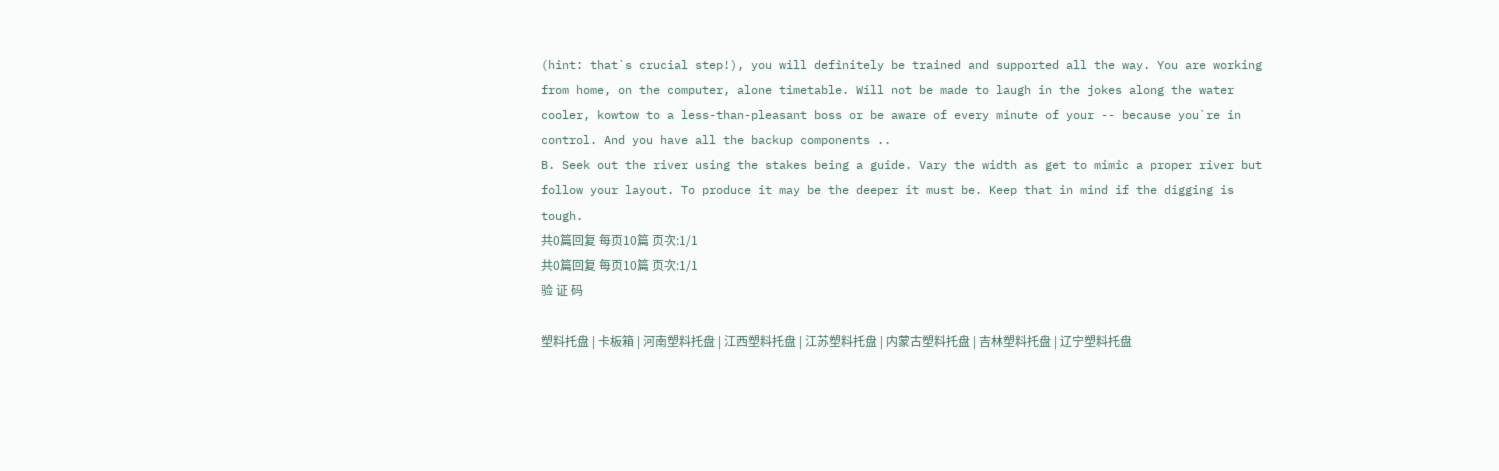(hint: that`s crucial step!), you will definitely be trained and supported all the way. You are working from home, on the computer, alone timetable. Will not be made to laugh in the jokes along the water cooler, kowtow to a less-than-pleasant boss or be aware of every minute of your -- because you`re in control. And you have all the backup components ..
B. Seek out the river using the stakes being a guide. Vary the width as get to mimic a proper river but follow your layout. To produce it may be the deeper it must be. Keep that in mind if the digging is tough.
共0篇回复 每页10篇 页次:1/1
共0篇回复 每页10篇 页次:1/1
验 证 码

塑料托盘 | 卡板箱 | 河南塑料托盘 | 江西塑料托盘 | 江苏塑料托盘 | 内蒙古塑料托盘 | 吉林塑料托盘 | 辽宁塑料托盘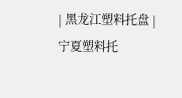| 黑龙江塑料托盘 | 宁夏塑料托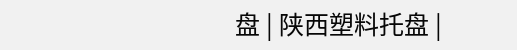盘 | 陕西塑料托盘 |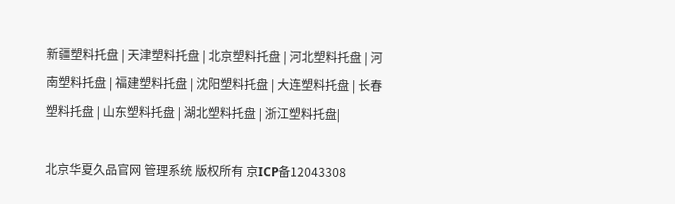新疆塑料托盘 | 天津塑料托盘 | 北京塑料托盘 | 河北塑料托盘 | 河南塑料托盘 | 福建塑料托盘 | 沈阳塑料托盘 | 大连塑料托盘 | 长春塑料托盘 | 山东塑料托盘 | 湖北塑料托盘 | 浙江塑料托盘|

北京华夏久品官网 管理系统 版权所有 京ICP备12043308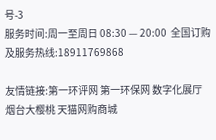号-3
服务时间:周一至周日 08:30 — 20:00  全国订购及服务热线:18911769868

友情链接:第一环评网 第一环保网 数字化展厅 烟台大樱桃 天猫网购商城